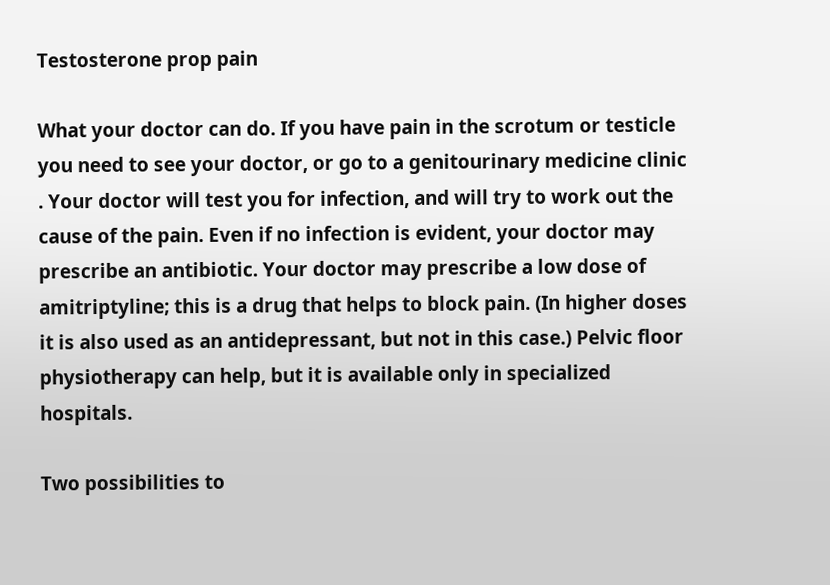Testosterone prop pain

What your doctor can do. If you have pain in the scrotum or testicle you need to see your doctor, or go to a genitourinary medicine clinic . Your doctor will test you for infection, and will try to work out the cause of the pain. Even if no infection is evident, your doctor may prescribe an antibiotic. Your doctor may prescribe a low dose of amitriptyline; this is a drug that helps to block pain. (In higher doses it is also used as an antidepressant, but not in this case.) Pelvic floor physiotherapy can help, but it is available only in specialized hospitals.

Two possibilities to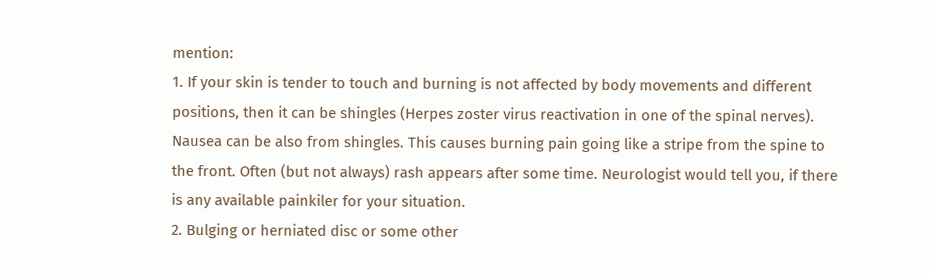mention:
1. If your skin is tender to touch and burning is not affected by body movements and different positions, then it can be shingles (Herpes zoster virus reactivation in one of the spinal nerves). Nausea can be also from shingles. This causes burning pain going like a stripe from the spine to the front. Often (but not always) rash appears after some time. Neurologist would tell you, if there is any available painkiler for your situation.
2. Bulging or herniated disc or some other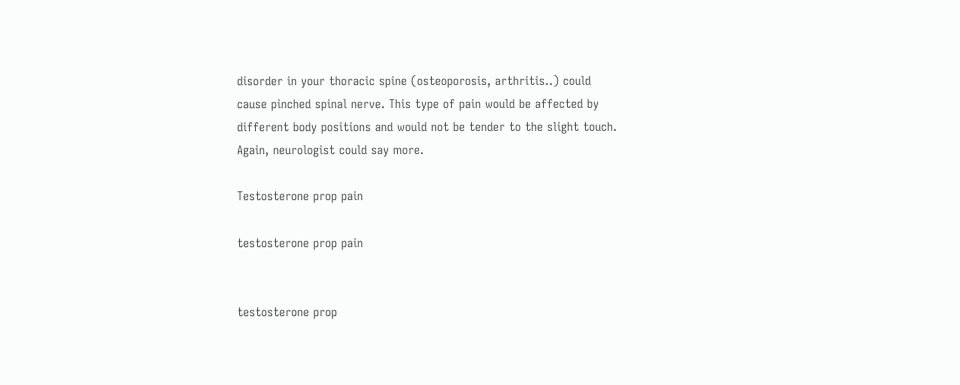disorder in your thoracic spine (osteoporosis, arthritis..) could cause pinched spinal nerve. This type of pain would be affected by different body positions and would not be tender to the slight touch. Again, neurologist could say more.

Testosterone prop pain

testosterone prop pain


testosterone prop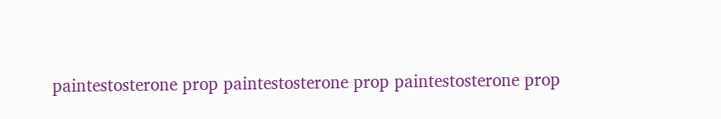paintestosterone prop paintestosterone prop paintestosterone prop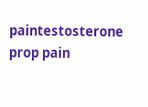paintestosterone prop pain